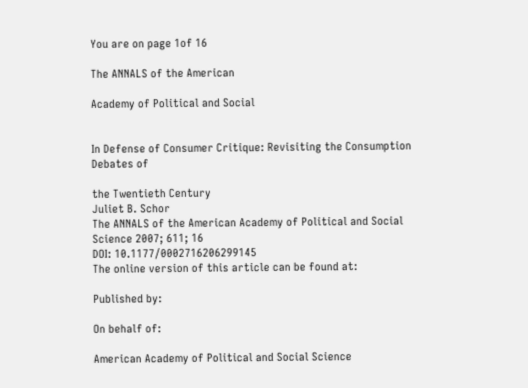You are on page 1of 16

The ANNALS of the American

Academy of Political and Social


In Defense of Consumer Critique: Revisiting the Consumption Debates of

the Twentieth Century
Juliet B. Schor
The ANNALS of the American Academy of Political and Social Science 2007; 611; 16
DOI: 10.1177/0002716206299145
The online version of this article can be found at:

Published by:

On behalf of:

American Academy of Political and Social Science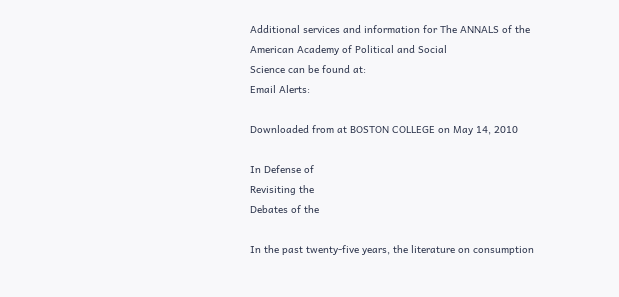Additional services and information for The ANNALS of the American Academy of Political and Social
Science can be found at:
Email Alerts:

Downloaded from at BOSTON COLLEGE on May 14, 2010

In Defense of
Revisiting the
Debates of the

In the past twenty-five years, the literature on consumption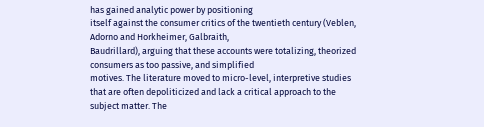has gained analytic power by positioning
itself against the consumer critics of the twentieth century (Veblen, Adorno and Horkheimer, Galbraith,
Baudrillard), arguing that these accounts were totalizing, theorized consumers as too passive, and simplified
motives. The literature moved to micro-level, interpretive studies that are often depoliticized and lack a critical approach to the subject matter. The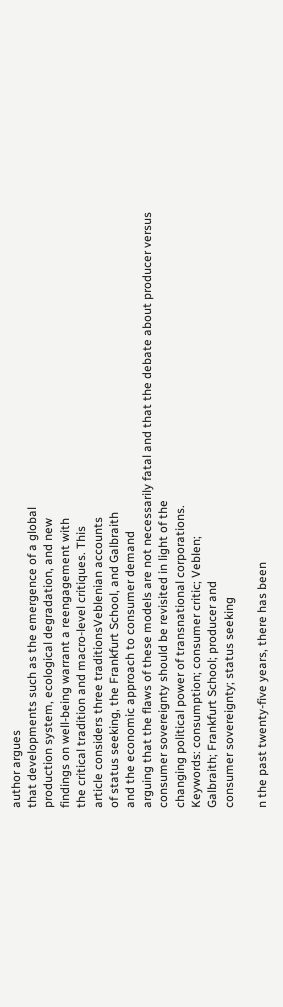author argues
that developments such as the emergence of a global
production system, ecological degradation, and new
findings on well-being warrant a reengagement with
the critical tradition and macro-level critiques. This
article considers three traditionsVeblenian accounts
of status seeking, the Frankfurt School, and Galbraith
and the economic approach to consumer demand
arguing that the flaws of these models are not necessarily fatal and that the debate about producer versus
consumer sovereignty should be revisited in light of the
changing political power of transnational corporations.
Keywords: consumption; consumer critic; Veblen;
Galbraith; Frankfurt School; producer and
consumer sovereignty; status seeking

n the past twenty-five years, there has been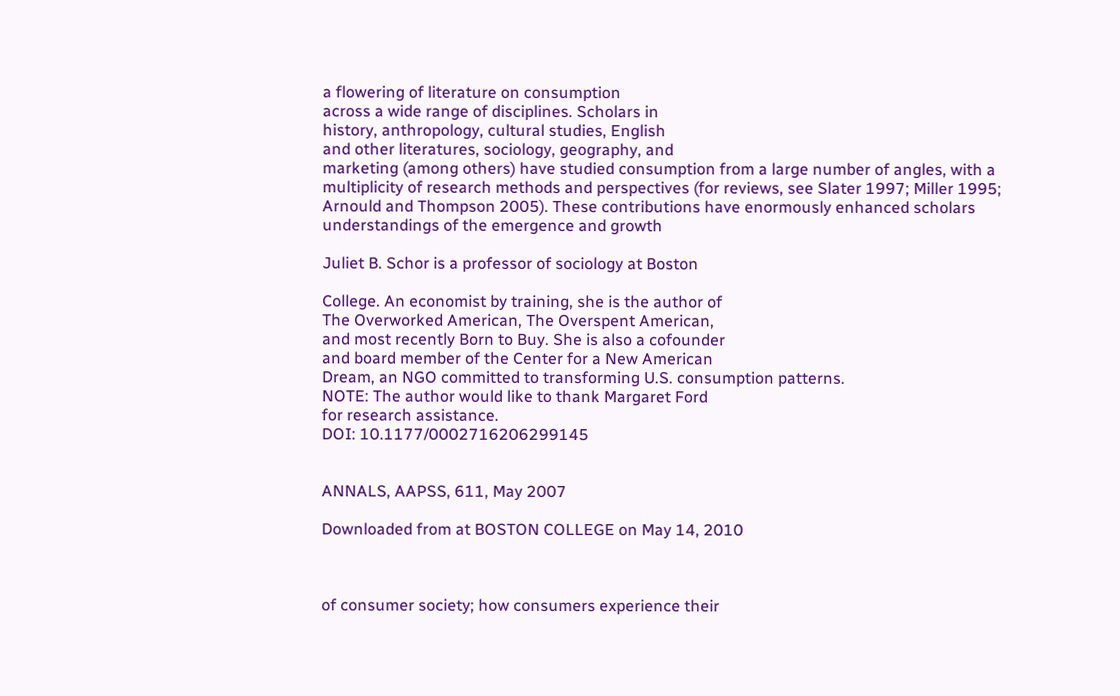a flowering of literature on consumption
across a wide range of disciplines. Scholars in
history, anthropology, cultural studies, English
and other literatures, sociology, geography, and
marketing (among others) have studied consumption from a large number of angles, with a
multiplicity of research methods and perspectives (for reviews, see Slater 1997; Miller 1995;
Arnould and Thompson 2005). These contributions have enormously enhanced scholars
understandings of the emergence and growth

Juliet B. Schor is a professor of sociology at Boston

College. An economist by training, she is the author of
The Overworked American, The Overspent American,
and most recently Born to Buy. She is also a cofounder
and board member of the Center for a New American
Dream, an NGO committed to transforming U.S. consumption patterns.
NOTE: The author would like to thank Margaret Ford
for research assistance.
DOI: 10.1177/0002716206299145


ANNALS, AAPSS, 611, May 2007

Downloaded from at BOSTON COLLEGE on May 14, 2010



of consumer society; how consumers experience their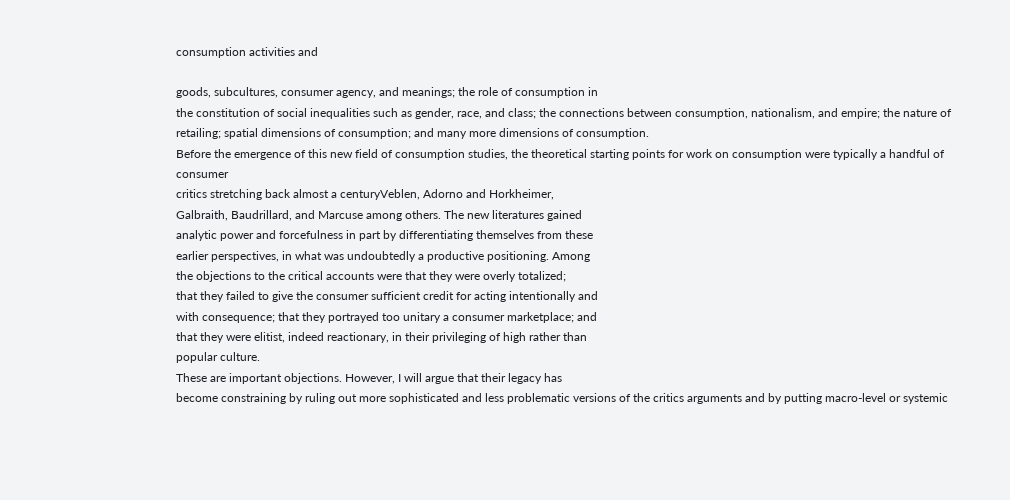consumption activities and

goods, subcultures, consumer agency, and meanings; the role of consumption in
the constitution of social inequalities such as gender, race, and class; the connections between consumption, nationalism, and empire; the nature of retailing; spatial dimensions of consumption; and many more dimensions of consumption.
Before the emergence of this new field of consumption studies, the theoretical starting points for work on consumption were typically a handful of consumer
critics stretching back almost a centuryVeblen, Adorno and Horkheimer,
Galbraith, Baudrillard, and Marcuse among others. The new literatures gained
analytic power and forcefulness in part by differentiating themselves from these
earlier perspectives, in what was undoubtedly a productive positioning. Among
the objections to the critical accounts were that they were overly totalized;
that they failed to give the consumer sufficient credit for acting intentionally and
with consequence; that they portrayed too unitary a consumer marketplace; and
that they were elitist, indeed reactionary, in their privileging of high rather than
popular culture.
These are important objections. However, I will argue that their legacy has
become constraining by ruling out more sophisticated and less problematic versions of the critics arguments and by putting macro-level or systemic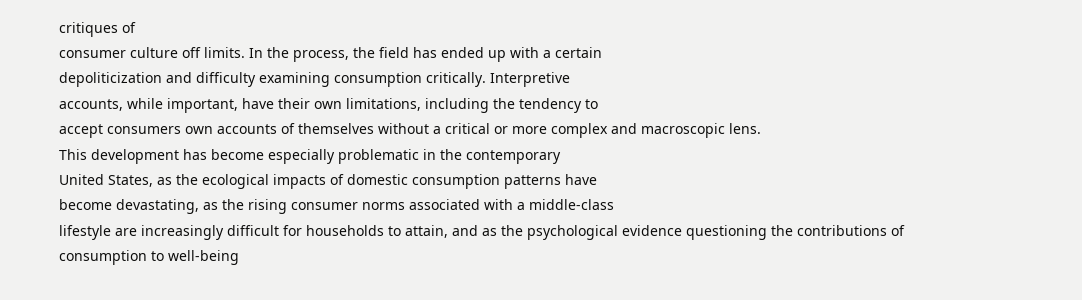critiques of
consumer culture off limits. In the process, the field has ended up with a certain
depoliticization and difficulty examining consumption critically. Interpretive
accounts, while important, have their own limitations, including the tendency to
accept consumers own accounts of themselves without a critical or more complex and macroscopic lens.
This development has become especially problematic in the contemporary
United States, as the ecological impacts of domestic consumption patterns have
become devastating, as the rising consumer norms associated with a middle-class
lifestyle are increasingly difficult for households to attain, and as the psychological evidence questioning the contributions of consumption to well-being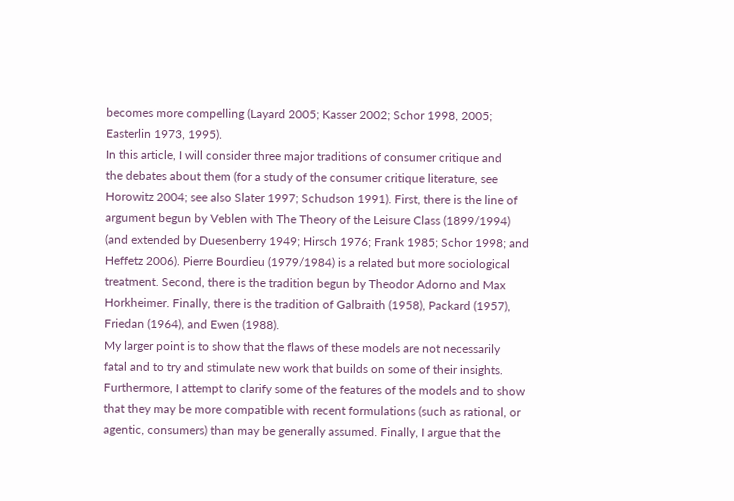becomes more compelling (Layard 2005; Kasser 2002; Schor 1998, 2005;
Easterlin 1973, 1995).
In this article, I will consider three major traditions of consumer critique and
the debates about them (for a study of the consumer critique literature, see
Horowitz 2004; see also Slater 1997; Schudson 1991). First, there is the line of
argument begun by Veblen with The Theory of the Leisure Class (1899/1994)
(and extended by Duesenberry 1949; Hirsch 1976; Frank 1985; Schor 1998; and
Heffetz 2006). Pierre Bourdieu (1979/1984) is a related but more sociological
treatment. Second, there is the tradition begun by Theodor Adorno and Max
Horkheimer. Finally, there is the tradition of Galbraith (1958), Packard (1957),
Friedan (1964), and Ewen (1988).
My larger point is to show that the flaws of these models are not necessarily
fatal and to try and stimulate new work that builds on some of their insights.
Furthermore, I attempt to clarify some of the features of the models and to show
that they may be more compatible with recent formulations (such as rational, or
agentic, consumers) than may be generally assumed. Finally, I argue that the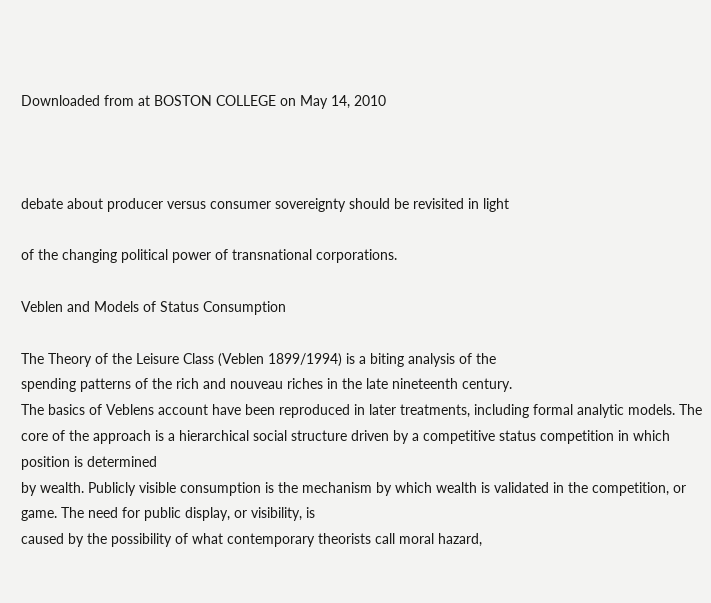Downloaded from at BOSTON COLLEGE on May 14, 2010



debate about producer versus consumer sovereignty should be revisited in light

of the changing political power of transnational corporations.

Veblen and Models of Status Consumption

The Theory of the Leisure Class (Veblen 1899/1994) is a biting analysis of the
spending patterns of the rich and nouveau riches in the late nineteenth century.
The basics of Veblens account have been reproduced in later treatments, including formal analytic models. The core of the approach is a hierarchical social structure driven by a competitive status competition in which position is determined
by wealth. Publicly visible consumption is the mechanism by which wealth is validated in the competition, or game. The need for public display, or visibility, is
caused by the possibility of what contemporary theorists call moral hazard,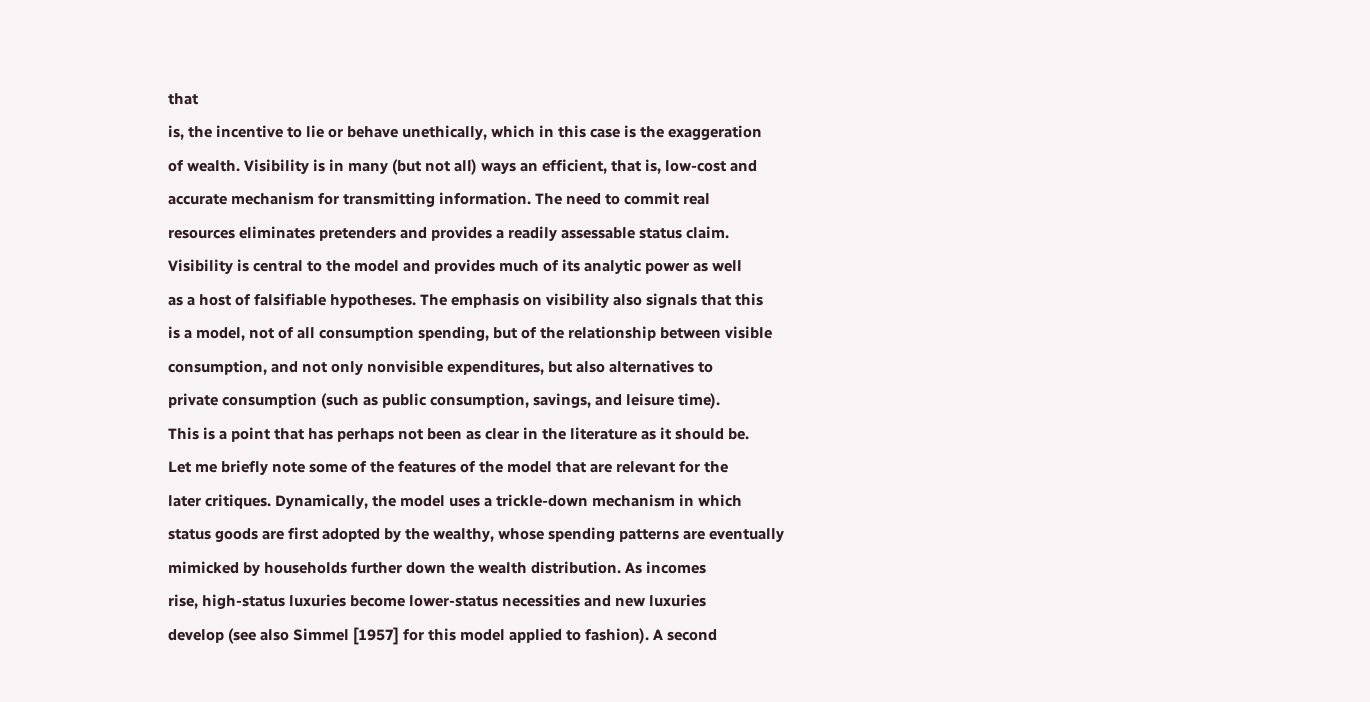that
is, the incentive to lie or behave unethically, which in this case is the exaggeration
of wealth. Visibility is in many (but not all) ways an efficient, that is, low-cost and
accurate mechanism for transmitting information. The need to commit real
resources eliminates pretenders and provides a readily assessable status claim.
Visibility is central to the model and provides much of its analytic power as well
as a host of falsifiable hypotheses. The emphasis on visibility also signals that this
is a model, not of all consumption spending, but of the relationship between visible consumption, and not only nonvisible expenditures, but also alternatives to
private consumption (such as public consumption, savings, and leisure time).
This is a point that has perhaps not been as clear in the literature as it should be.
Let me briefly note some of the features of the model that are relevant for the
later critiques. Dynamically, the model uses a trickle-down mechanism in which
status goods are first adopted by the wealthy, whose spending patterns are eventually mimicked by households further down the wealth distribution. As incomes
rise, high-status luxuries become lower-status necessities and new luxuries
develop (see also Simmel [1957] for this model applied to fashion). A second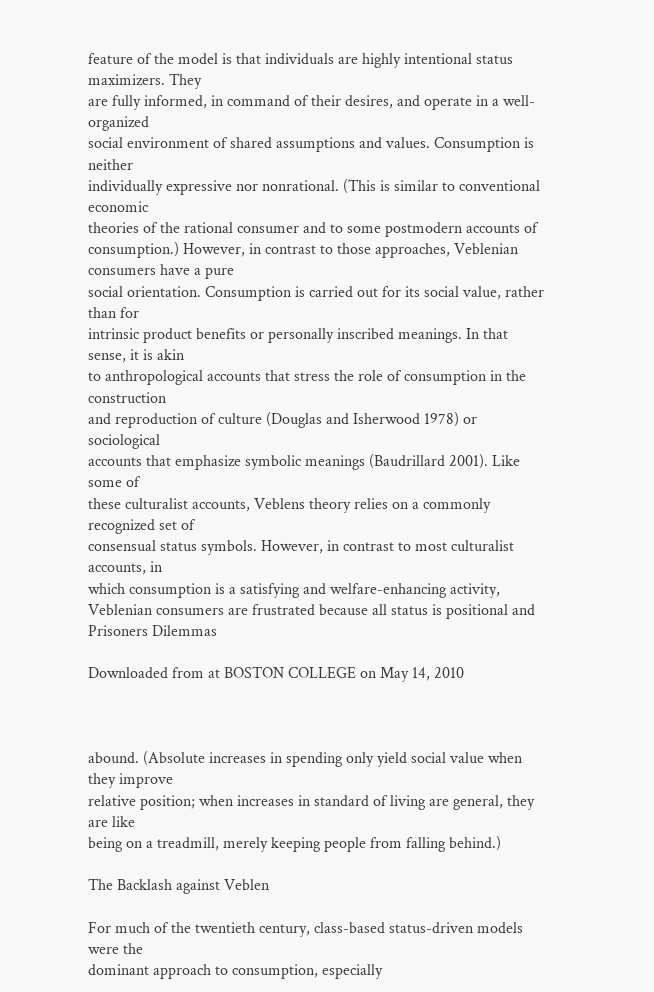feature of the model is that individuals are highly intentional status maximizers. They
are fully informed, in command of their desires, and operate in a well-organized
social environment of shared assumptions and values. Consumption is neither
individually expressive nor nonrational. (This is similar to conventional economic
theories of the rational consumer and to some postmodern accounts of consumption.) However, in contrast to those approaches, Veblenian consumers have a pure
social orientation. Consumption is carried out for its social value, rather than for
intrinsic product benefits or personally inscribed meanings. In that sense, it is akin
to anthropological accounts that stress the role of consumption in the construction
and reproduction of culture (Douglas and Isherwood 1978) or sociological
accounts that emphasize symbolic meanings (Baudrillard 2001). Like some of
these culturalist accounts, Veblens theory relies on a commonly recognized set of
consensual status symbols. However, in contrast to most culturalist accounts, in
which consumption is a satisfying and welfare-enhancing activity, Veblenian consumers are frustrated because all status is positional and Prisoners Dilemmas

Downloaded from at BOSTON COLLEGE on May 14, 2010



abound. (Absolute increases in spending only yield social value when they improve
relative position; when increases in standard of living are general, they are like
being on a treadmill, merely keeping people from falling behind.)

The Backlash against Veblen

For much of the twentieth century, class-based status-driven models were the
dominant approach to consumption, especially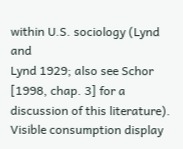within U.S. sociology (Lynd and
Lynd 1929; also see Schor [1998, chap. 3] for a discussion of this literature).
Visible consumption display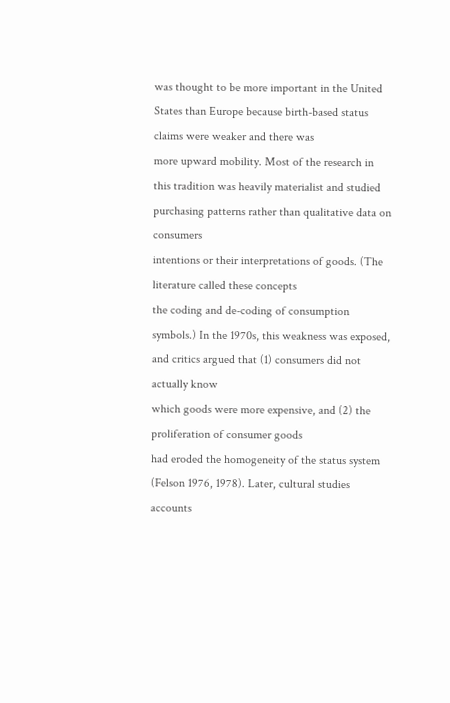was thought to be more important in the United
States than Europe because birth-based status claims were weaker and there was
more upward mobility. Most of the research in this tradition was heavily materialist and studied purchasing patterns rather than qualitative data on consumers
intentions or their interpretations of goods. (The literature called these concepts
the coding and de-coding of consumption symbols.) In the 1970s, this weakness was exposed, and critics argued that (1) consumers did not actually know
which goods were more expensive, and (2) the proliferation of consumer goods
had eroded the homogeneity of the status system (Felson 1976, 1978). Later, cultural studies accounts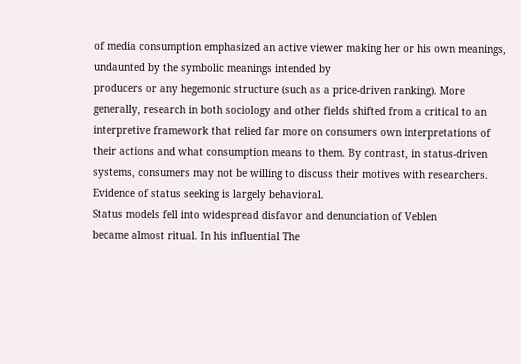of media consumption emphasized an active viewer making her or his own meanings, undaunted by the symbolic meanings intended by
producers or any hegemonic structure (such as a price-driven ranking). More
generally, research in both sociology and other fields shifted from a critical to an
interpretive framework that relied far more on consumers own interpretations of
their actions and what consumption means to them. By contrast, in status-driven
systems, consumers may not be willing to discuss their motives with researchers.
Evidence of status seeking is largely behavioral.
Status models fell into widespread disfavor and denunciation of Veblen
became almost ritual. In his influential The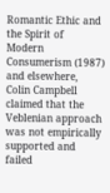Romantic Ethic and the Spirit of
Modern Consumerism (1987) and elsewhere, Colin Campbell claimed that the
Veblenian approach was not empirically supported and failed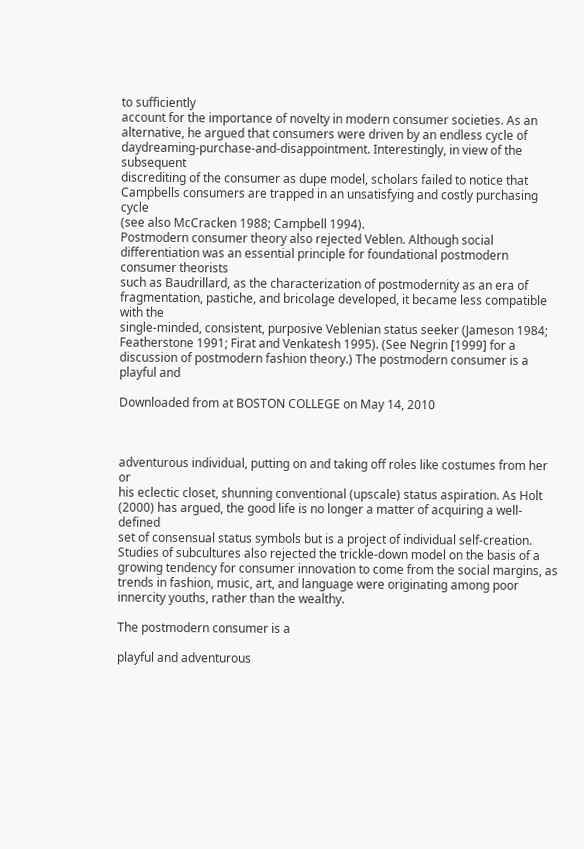to sufficiently
account for the importance of novelty in modern consumer societies. As an
alternative, he argued that consumers were driven by an endless cycle of daydreaming-purchase-and-disappointment. Interestingly, in view of the subsequent
discrediting of the consumer as dupe model, scholars failed to notice that
Campbells consumers are trapped in an unsatisfying and costly purchasing cycle
(see also McCracken 1988; Campbell 1994).
Postmodern consumer theory also rejected Veblen. Although social differentiation was an essential principle for foundational postmodern consumer theorists
such as Baudrillard, as the characterization of postmodernity as an era of fragmentation, pastiche, and bricolage developed, it became less compatible with the
single-minded, consistent, purposive Veblenian status seeker (Jameson 1984;
Featherstone 1991; Firat and Venkatesh 1995). (See Negrin [1999] for a discussion of postmodern fashion theory.) The postmodern consumer is a playful and

Downloaded from at BOSTON COLLEGE on May 14, 2010



adventurous individual, putting on and taking off roles like costumes from her or
his eclectic closet, shunning conventional (upscale) status aspiration. As Holt
(2000) has argued, the good life is no longer a matter of acquiring a well-defined
set of consensual status symbols but is a project of individual self-creation.
Studies of subcultures also rejected the trickle-down model on the basis of a
growing tendency for consumer innovation to come from the social margins, as
trends in fashion, music, art, and language were originating among poor innercity youths, rather than the wealthy.

The postmodern consumer is a

playful and adventurous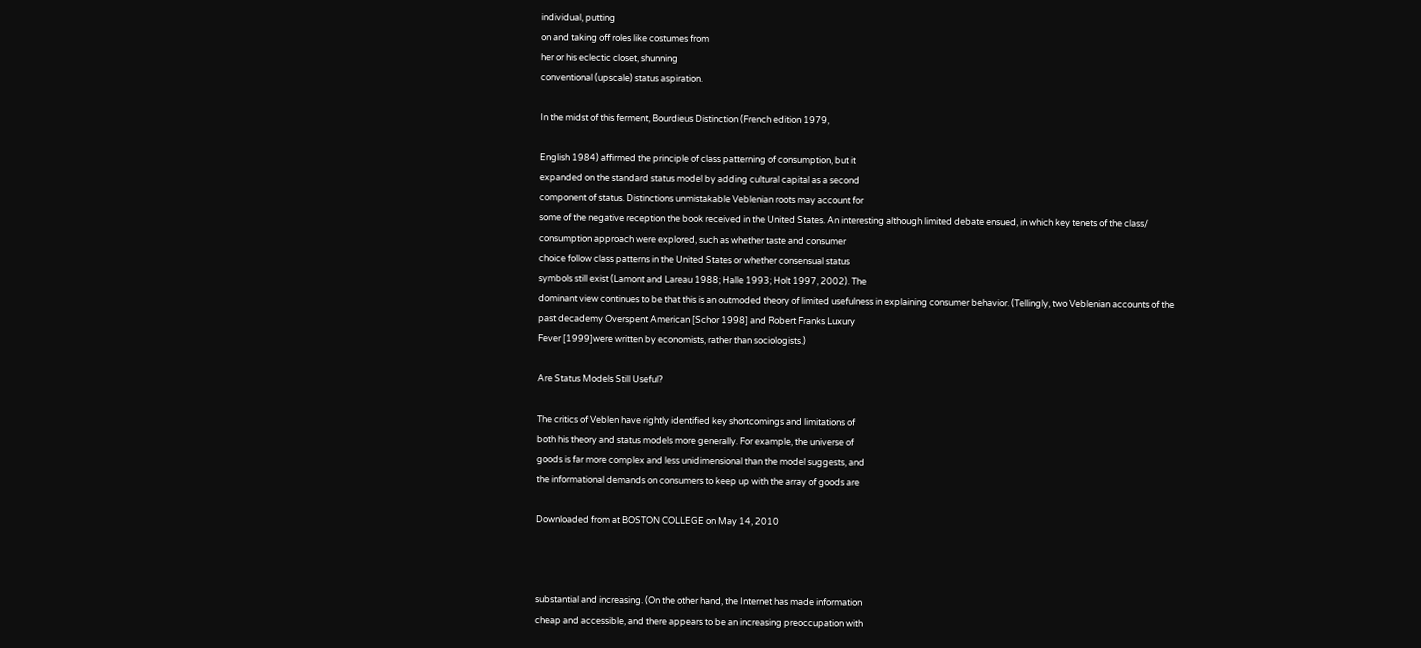individual, putting
on and taking off roles like costumes from
her or his eclectic closet, shunning
conventional (upscale) status aspiration.

In the midst of this ferment, Bourdieus Distinction (French edition 1979,

English 1984) affirmed the principle of class patterning of consumption, but it
expanded on the standard status model by adding cultural capital as a second
component of status. Distinctions unmistakable Veblenian roots may account for
some of the negative reception the book received in the United States. An interesting although limited debate ensued, in which key tenets of the class/
consumption approach were explored, such as whether taste and consumer
choice follow class patterns in the United States or whether consensual status
symbols still exist (Lamont and Lareau 1988; Halle 1993; Holt 1997, 2002). The
dominant view continues to be that this is an outmoded theory of limited usefulness in explaining consumer behavior. (Tellingly, two Veblenian accounts of the
past decademy Overspent American [Schor 1998] and Robert Franks Luxury
Fever [1999]were written by economists, rather than sociologists.)

Are Status Models Still Useful?

The critics of Veblen have rightly identified key shortcomings and limitations of
both his theory and status models more generally. For example, the universe of
goods is far more complex and less unidimensional than the model suggests, and
the informational demands on consumers to keep up with the array of goods are

Downloaded from at BOSTON COLLEGE on May 14, 2010



substantial and increasing. (On the other hand, the Internet has made information
cheap and accessible, and there appears to be an increasing preoccupation with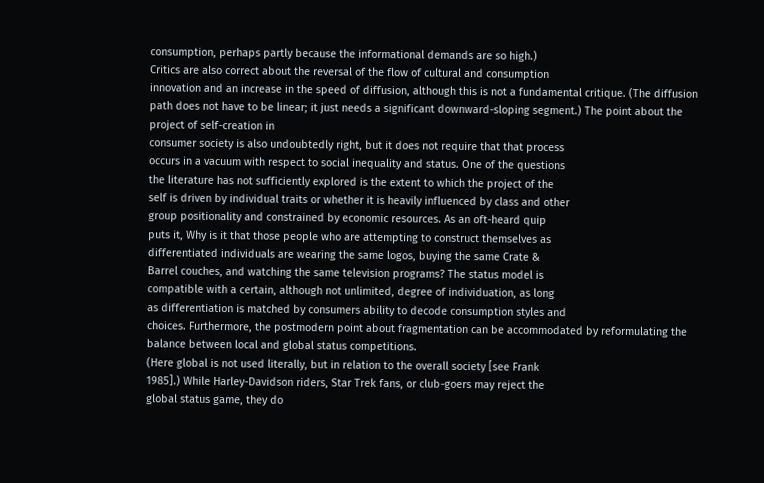consumption, perhaps partly because the informational demands are so high.)
Critics are also correct about the reversal of the flow of cultural and consumption
innovation and an increase in the speed of diffusion, although this is not a fundamental critique. (The diffusion path does not have to be linear; it just needs a significant downward-sloping segment.) The point about the project of self-creation in
consumer society is also undoubtedly right, but it does not require that that process
occurs in a vacuum with respect to social inequality and status. One of the questions
the literature has not sufficiently explored is the extent to which the project of the
self is driven by individual traits or whether it is heavily influenced by class and other
group positionality and constrained by economic resources. As an oft-heard quip
puts it, Why is it that those people who are attempting to construct themselves as
differentiated individuals are wearing the same logos, buying the same Crate &
Barrel couches, and watching the same television programs? The status model is
compatible with a certain, although not unlimited, degree of individuation, as long
as differentiation is matched by consumers ability to decode consumption styles and
choices. Furthermore, the postmodern point about fragmentation can be accommodated by reformulating the balance between local and global status competitions.
(Here global is not used literally, but in relation to the overall society [see Frank
1985].) While Harley-Davidson riders, Star Trek fans, or club-goers may reject the
global status game, they do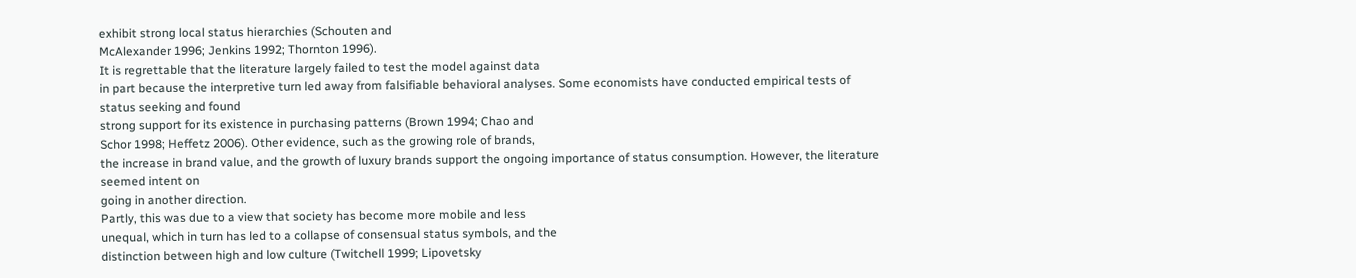exhibit strong local status hierarchies (Schouten and
McAlexander 1996; Jenkins 1992; Thornton 1996).
It is regrettable that the literature largely failed to test the model against data
in part because the interpretive turn led away from falsifiable behavioral analyses. Some economists have conducted empirical tests of status seeking and found
strong support for its existence in purchasing patterns (Brown 1994; Chao and
Schor 1998; Heffetz 2006). Other evidence, such as the growing role of brands,
the increase in brand value, and the growth of luxury brands support the ongoing importance of status consumption. However, the literature seemed intent on
going in another direction.
Partly, this was due to a view that society has become more mobile and less
unequal, which in turn has led to a collapse of consensual status symbols, and the
distinction between high and low culture (Twitchell 1999; Lipovetsky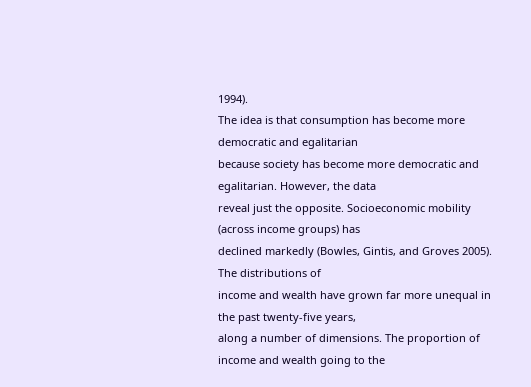1994).
The idea is that consumption has become more democratic and egalitarian
because society has become more democratic and egalitarian. However, the data
reveal just the opposite. Socioeconomic mobility (across income groups) has
declined markedly (Bowles, Gintis, and Groves 2005). The distributions of
income and wealth have grown far more unequal in the past twenty-five years,
along a number of dimensions. The proportion of income and wealth going to the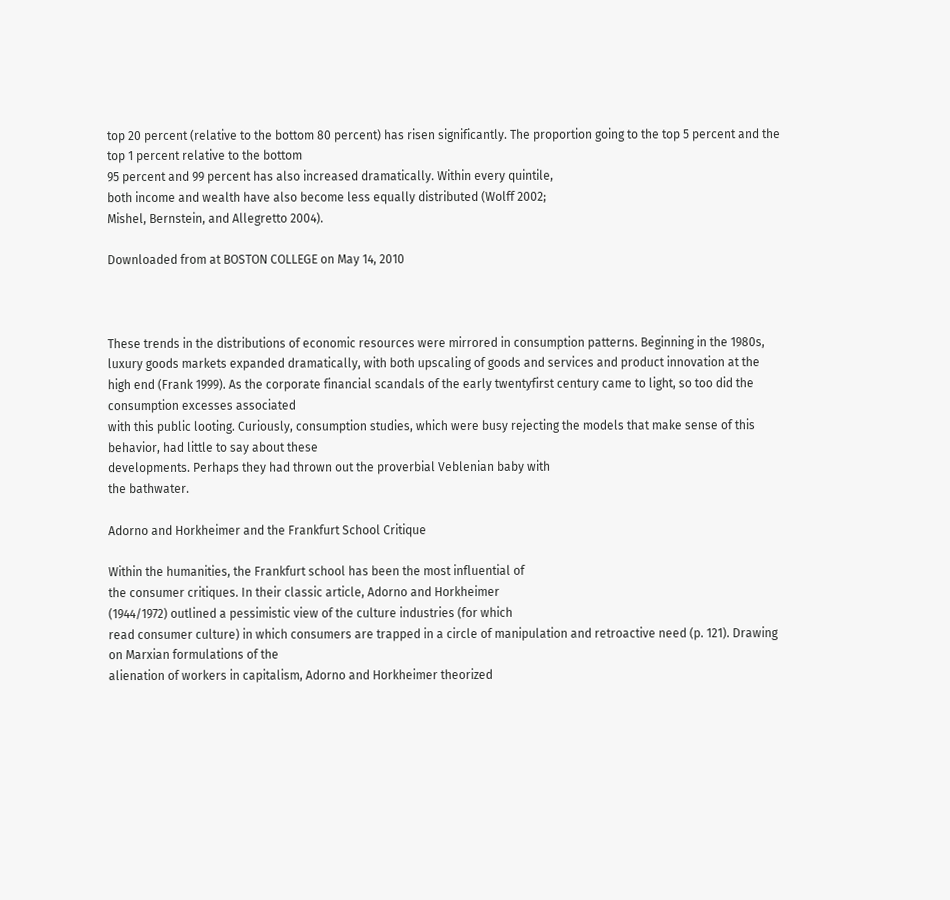top 20 percent (relative to the bottom 80 percent) has risen significantly. The proportion going to the top 5 percent and the top 1 percent relative to the bottom
95 percent and 99 percent has also increased dramatically. Within every quintile,
both income and wealth have also become less equally distributed (Wolff 2002;
Mishel, Bernstein, and Allegretto 2004).

Downloaded from at BOSTON COLLEGE on May 14, 2010



These trends in the distributions of economic resources were mirrored in consumption patterns. Beginning in the 1980s, luxury goods markets expanded dramatically, with both upscaling of goods and services and product innovation at the
high end (Frank 1999). As the corporate financial scandals of the early twentyfirst century came to light, so too did the consumption excesses associated
with this public looting. Curiously, consumption studies, which were busy rejecting the models that make sense of this behavior, had little to say about these
developments. Perhaps they had thrown out the proverbial Veblenian baby with
the bathwater.

Adorno and Horkheimer and the Frankfurt School Critique

Within the humanities, the Frankfurt school has been the most influential of
the consumer critiques. In their classic article, Adorno and Horkheimer
(1944/1972) outlined a pessimistic view of the culture industries (for which
read consumer culture) in which consumers are trapped in a circle of manipulation and retroactive need (p. 121). Drawing on Marxian formulations of the
alienation of workers in capitalism, Adorno and Horkheimer theorized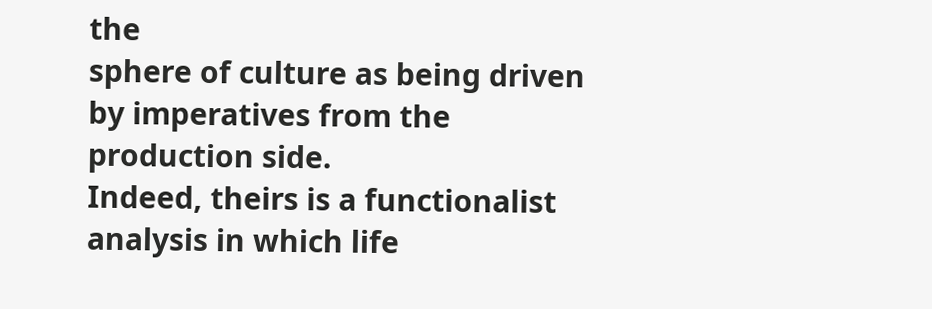the
sphere of culture as being driven by imperatives from the production side.
Indeed, theirs is a functionalist analysis in which life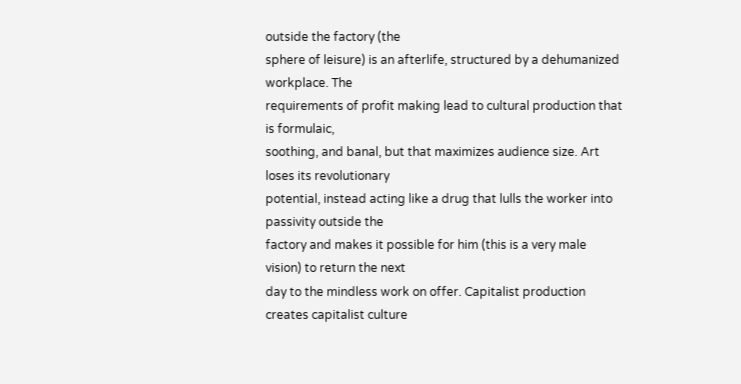outside the factory (the
sphere of leisure) is an afterlife, structured by a dehumanized workplace. The
requirements of profit making lead to cultural production that is formulaic,
soothing, and banal, but that maximizes audience size. Art loses its revolutionary
potential, instead acting like a drug that lulls the worker into passivity outside the
factory and makes it possible for him (this is a very male vision) to return the next
day to the mindless work on offer. Capitalist production creates capitalist culture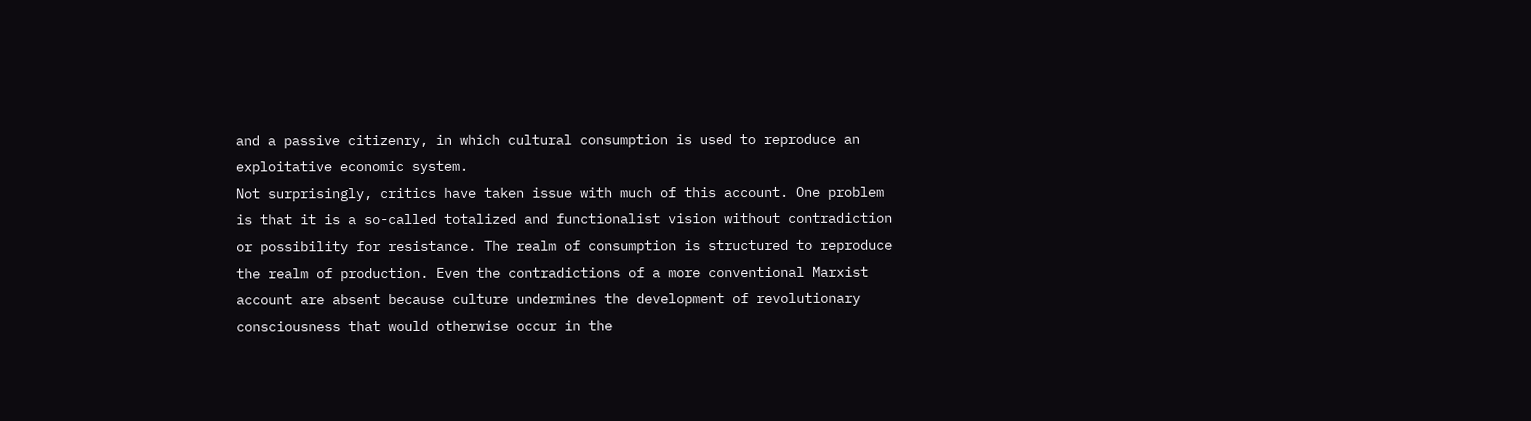and a passive citizenry, in which cultural consumption is used to reproduce an
exploitative economic system.
Not surprisingly, critics have taken issue with much of this account. One problem is that it is a so-called totalized and functionalist vision without contradiction
or possibility for resistance. The realm of consumption is structured to reproduce
the realm of production. Even the contradictions of a more conventional Marxist
account are absent because culture undermines the development of revolutionary consciousness that would otherwise occur in the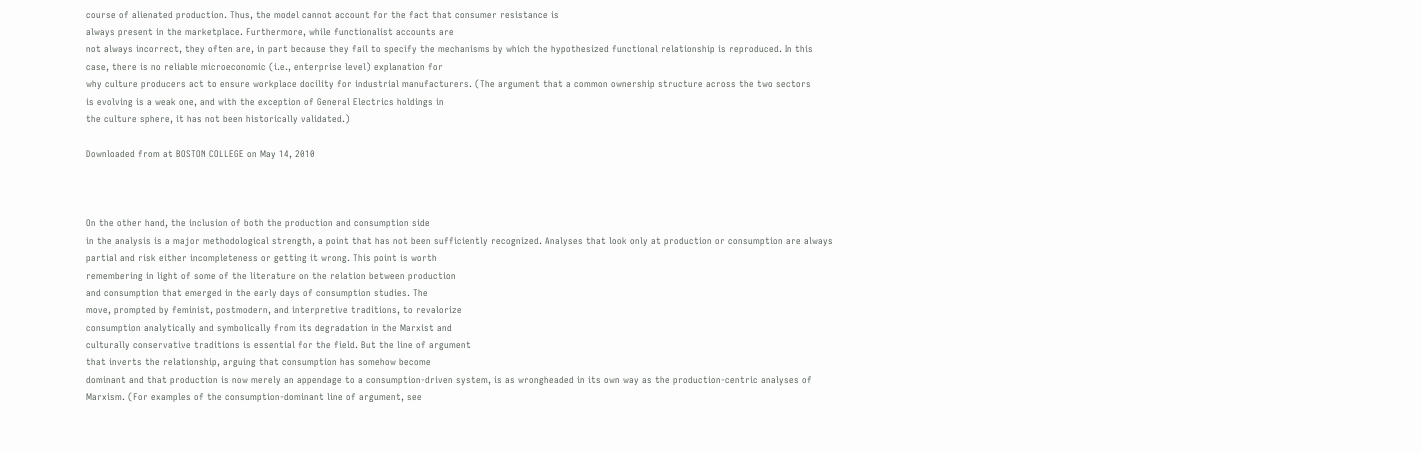course of alienated production. Thus, the model cannot account for the fact that consumer resistance is
always present in the marketplace. Furthermore, while functionalist accounts are
not always incorrect, they often are, in part because they fail to specify the mechanisms by which the hypothesized functional relationship is reproduced. In this
case, there is no reliable microeconomic (i.e., enterprise level) explanation for
why culture producers act to ensure workplace docility for industrial manufacturers. (The argument that a common ownership structure across the two sectors
is evolving is a weak one, and with the exception of General Electrics holdings in
the culture sphere, it has not been historically validated.)

Downloaded from at BOSTON COLLEGE on May 14, 2010



On the other hand, the inclusion of both the production and consumption side
in the analysis is a major methodological strength, a point that has not been sufficiently recognized. Analyses that look only at production or consumption are always
partial and risk either incompleteness or getting it wrong. This point is worth
remembering in light of some of the literature on the relation between production
and consumption that emerged in the early days of consumption studies. The
move, prompted by feminist, postmodern, and interpretive traditions, to revalorize
consumption analytically and symbolically from its degradation in the Marxist and
culturally conservative traditions is essential for the field. But the line of argument
that inverts the relationship, arguing that consumption has somehow become
dominant and that production is now merely an appendage to a consumption-driven system, is as wrongheaded in its own way as the production-centric analyses of
Marxism. (For examples of the consumption-dominant line of argument, see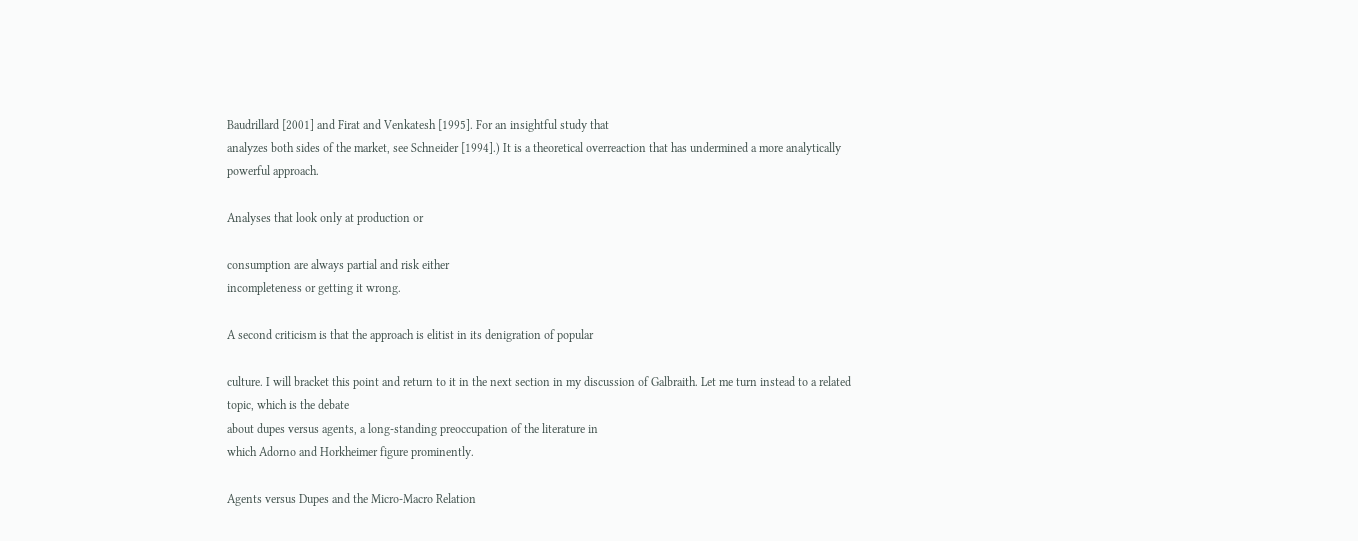Baudrillard [2001] and Firat and Venkatesh [1995]. For an insightful study that
analyzes both sides of the market, see Schneider [1994].) It is a theoretical overreaction that has undermined a more analytically powerful approach.

Analyses that look only at production or

consumption are always partial and risk either
incompleteness or getting it wrong.

A second criticism is that the approach is elitist in its denigration of popular

culture. I will bracket this point and return to it in the next section in my discussion of Galbraith. Let me turn instead to a related topic, which is the debate
about dupes versus agents, a long-standing preoccupation of the literature in
which Adorno and Horkheimer figure prominently.

Agents versus Dupes and the Micro-Macro Relation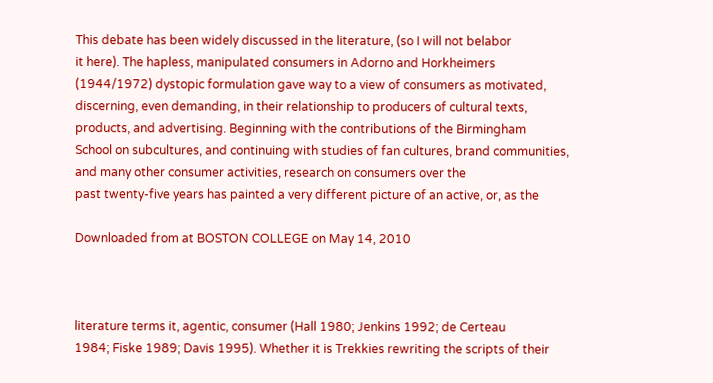This debate has been widely discussed in the literature, (so I will not belabor
it here). The hapless, manipulated consumers in Adorno and Horkheimers
(1944/1972) dystopic formulation gave way to a view of consumers as motivated,
discerning, even demanding, in their relationship to producers of cultural texts,
products, and advertising. Beginning with the contributions of the Birmingham
School on subcultures, and continuing with studies of fan cultures, brand communities, and many other consumer activities, research on consumers over the
past twenty-five years has painted a very different picture of an active, or, as the

Downloaded from at BOSTON COLLEGE on May 14, 2010



literature terms it, agentic, consumer (Hall 1980; Jenkins 1992; de Certeau
1984; Fiske 1989; Davis 1995). Whether it is Trekkies rewriting the scripts of their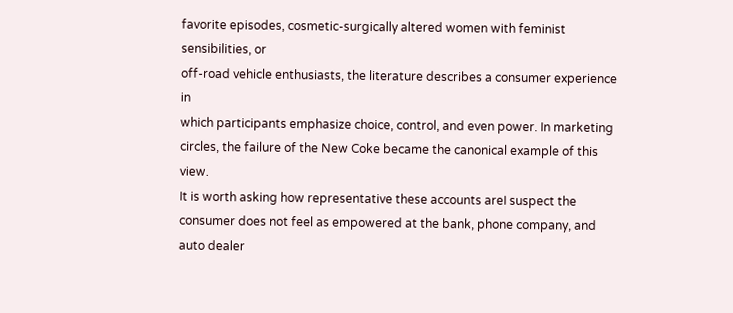favorite episodes, cosmetic-surgically altered women with feminist sensibilities, or
off-road vehicle enthusiasts, the literature describes a consumer experience in
which participants emphasize choice, control, and even power. In marketing circles, the failure of the New Coke became the canonical example of this view.
It is worth asking how representative these accounts areI suspect the consumer does not feel as empowered at the bank, phone company, and auto dealer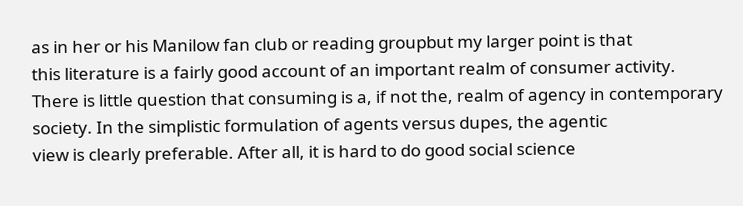as in her or his Manilow fan club or reading groupbut my larger point is that
this literature is a fairly good account of an important realm of consumer activity.
There is little question that consuming is a, if not the, realm of agency in contemporary society. In the simplistic formulation of agents versus dupes, the agentic
view is clearly preferable. After all, it is hard to do good social science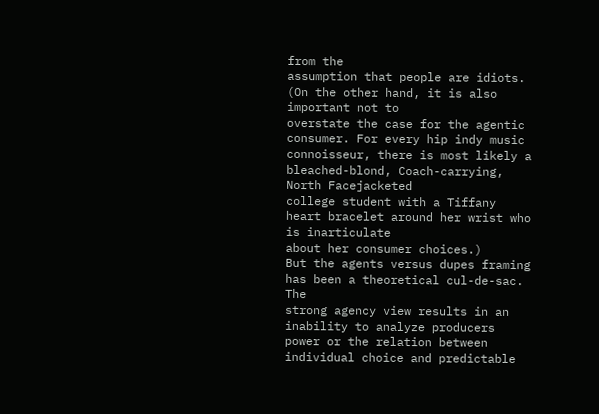from the
assumption that people are idiots. (On the other hand, it is also important not to
overstate the case for the agentic consumer. For every hip indy music connoisseur, there is most likely a bleached-blond, Coach-carrying, North Facejacketed
college student with a Tiffany heart bracelet around her wrist who is inarticulate
about her consumer choices.)
But the agents versus dupes framing has been a theoretical cul-de-sac. The
strong agency view results in an inability to analyze producers power or the relation between individual choice and predictable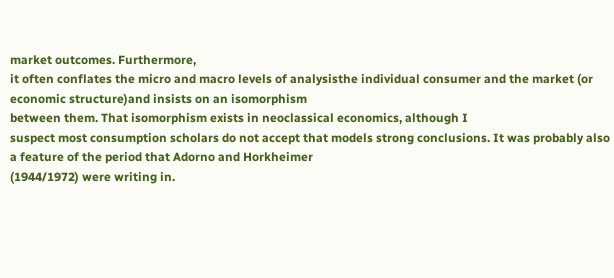market outcomes. Furthermore,
it often conflates the micro and macro levels of analysisthe individual consumer and the market (or economic structure)and insists on an isomorphism
between them. That isomorphism exists in neoclassical economics, although I
suspect most consumption scholars do not accept that models strong conclusions. It was probably also a feature of the period that Adorno and Horkheimer
(1944/1972) were writing in.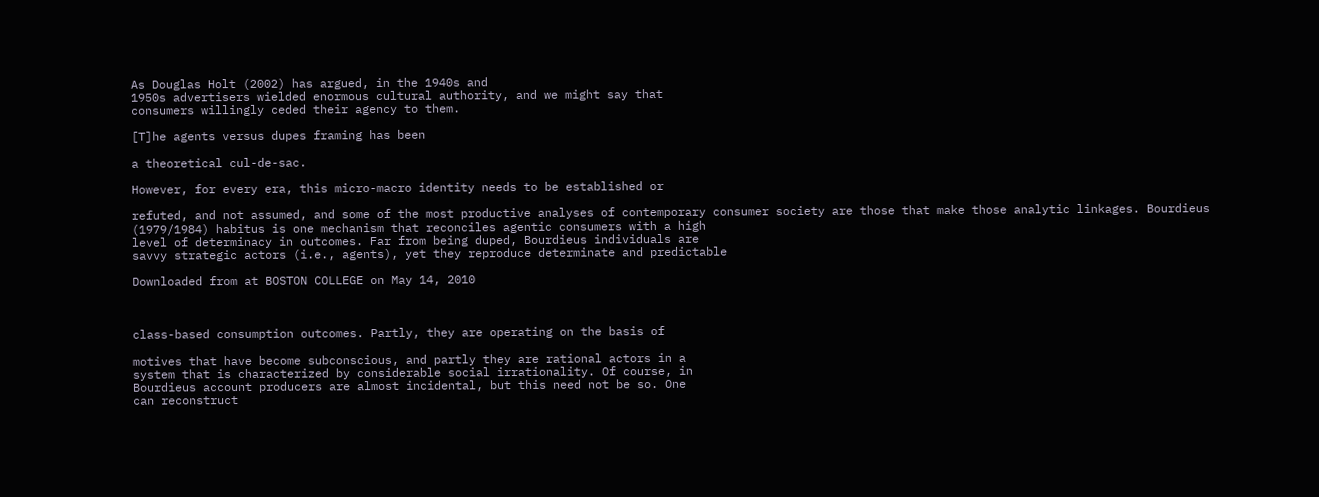As Douglas Holt (2002) has argued, in the 1940s and
1950s advertisers wielded enormous cultural authority, and we might say that
consumers willingly ceded their agency to them.

[T]he agents versus dupes framing has been

a theoretical cul-de-sac.

However, for every era, this micro-macro identity needs to be established or

refuted, and not assumed, and some of the most productive analyses of contemporary consumer society are those that make those analytic linkages. Bourdieus
(1979/1984) habitus is one mechanism that reconciles agentic consumers with a high
level of determinacy in outcomes. Far from being duped, Bourdieus individuals are
savvy strategic actors (i.e., agents), yet they reproduce determinate and predictable

Downloaded from at BOSTON COLLEGE on May 14, 2010



class-based consumption outcomes. Partly, they are operating on the basis of

motives that have become subconscious, and partly they are rational actors in a
system that is characterized by considerable social irrationality. Of course, in
Bourdieus account producers are almost incidental, but this need not be so. One
can reconstruct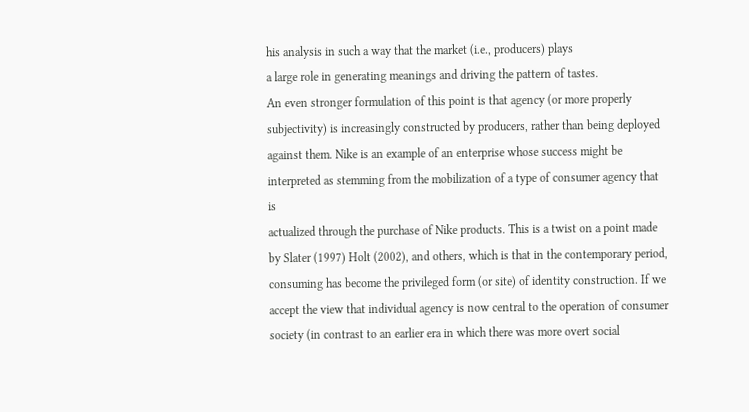his analysis in such a way that the market (i.e., producers) plays
a large role in generating meanings and driving the pattern of tastes.
An even stronger formulation of this point is that agency (or more properly subjectivity) is increasingly constructed by producers, rather than being deployed
against them. Nike is an example of an enterprise whose success might be interpreted as stemming from the mobilization of a type of consumer agency that is
actualized through the purchase of Nike products. This is a twist on a point made
by Slater (1997) Holt (2002), and others, which is that in the contemporary period,
consuming has become the privileged form (or site) of identity construction. If we
accept the view that individual agency is now central to the operation of consumer
society (in contrast to an earlier era in which there was more overt social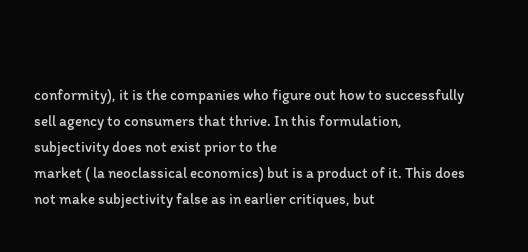conformity), it is the companies who figure out how to successfully sell agency to consumers that thrive. In this formulation, subjectivity does not exist prior to the
market ( la neoclassical economics) but is a product of it. This does not make subjectivity false as in earlier critiques, but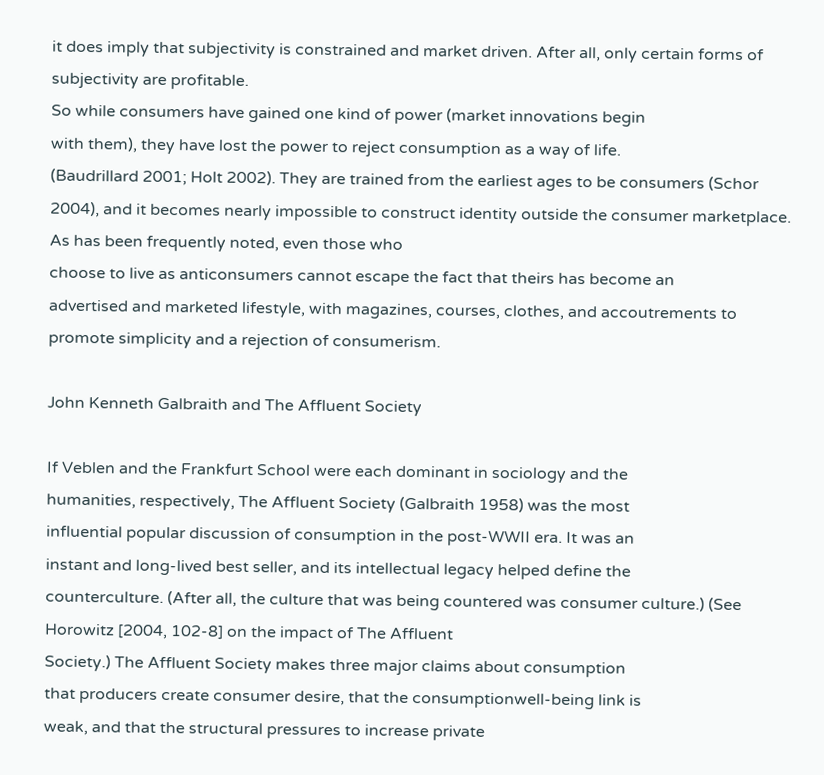it does imply that subjectivity is constrained and market driven. After all, only certain forms of subjectivity are profitable.
So while consumers have gained one kind of power (market innovations begin
with them), they have lost the power to reject consumption as a way of life.
(Baudrillard 2001; Holt 2002). They are trained from the earliest ages to be consumers (Schor 2004), and it becomes nearly impossible to construct identity outside the consumer marketplace. As has been frequently noted, even those who
choose to live as anticonsumers cannot escape the fact that theirs has become an
advertised and marketed lifestyle, with magazines, courses, clothes, and accoutrements to promote simplicity and a rejection of consumerism.

John Kenneth Galbraith and The Affluent Society

If Veblen and the Frankfurt School were each dominant in sociology and the
humanities, respectively, The Affluent Society (Galbraith 1958) was the most
influential popular discussion of consumption in the post-WWII era. It was an
instant and long-lived best seller, and its intellectual legacy helped define the
counterculture. (After all, the culture that was being countered was consumer culture.) (See Horowitz [2004, 102-8] on the impact of The Affluent
Society.) The Affluent Society makes three major claims about consumption
that producers create consumer desire, that the consumptionwell-being link is
weak, and that the structural pressures to increase private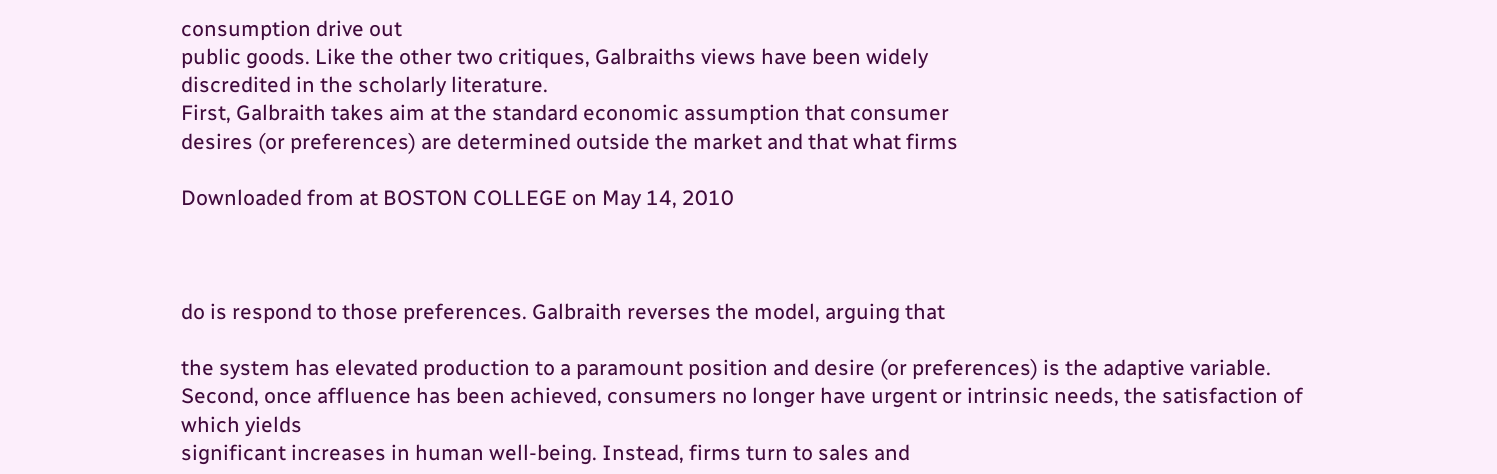consumption drive out
public goods. Like the other two critiques, Galbraiths views have been widely
discredited in the scholarly literature.
First, Galbraith takes aim at the standard economic assumption that consumer
desires (or preferences) are determined outside the market and that what firms

Downloaded from at BOSTON COLLEGE on May 14, 2010



do is respond to those preferences. Galbraith reverses the model, arguing that

the system has elevated production to a paramount position and desire (or preferences) is the adaptive variable. Second, once affluence has been achieved, consumers no longer have urgent or intrinsic needs, the satisfaction of which yields
significant increases in human well-being. Instead, firms turn to sales and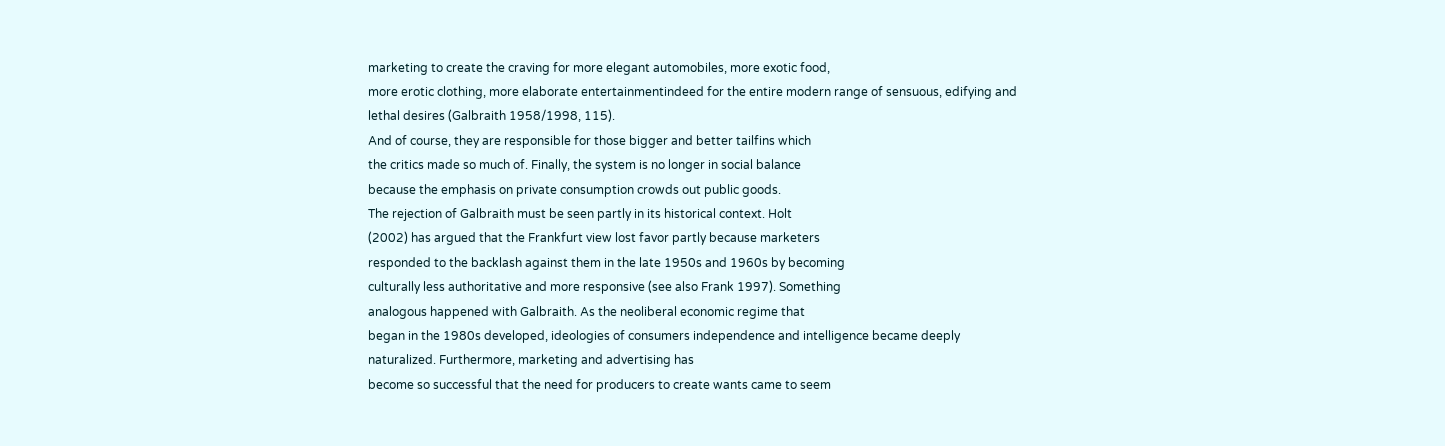marketing to create the craving for more elegant automobiles, more exotic food,
more erotic clothing, more elaborate entertainmentindeed for the entire modern range of sensuous, edifying and lethal desires (Galbraith 1958/1998, 115).
And of course, they are responsible for those bigger and better tailfins which
the critics made so much of. Finally, the system is no longer in social balance
because the emphasis on private consumption crowds out public goods.
The rejection of Galbraith must be seen partly in its historical context. Holt
(2002) has argued that the Frankfurt view lost favor partly because marketers
responded to the backlash against them in the late 1950s and 1960s by becoming
culturally less authoritative and more responsive (see also Frank 1997). Something
analogous happened with Galbraith. As the neoliberal economic regime that
began in the 1980s developed, ideologies of consumers independence and intelligence became deeply naturalized. Furthermore, marketing and advertising has
become so successful that the need for producers to create wants came to seem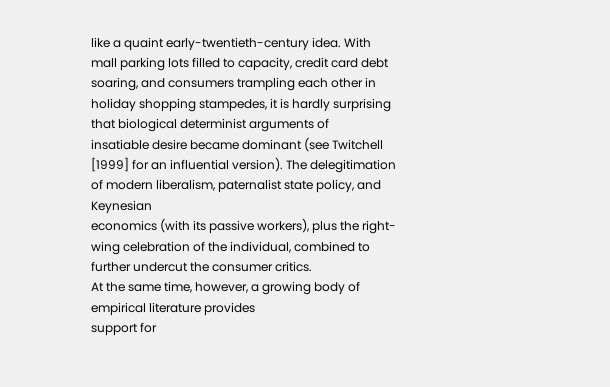like a quaint early-twentieth-century idea. With mall parking lots filled to capacity, credit card debt soaring, and consumers trampling each other in holiday shopping stampedes, it is hardly surprising that biological determinist arguments of
insatiable desire became dominant (see Twitchell [1999] for an influential version). The delegitimation of modern liberalism, paternalist state policy, and Keynesian
economics (with its passive workers), plus the right-wing celebration of the individual, combined to further undercut the consumer critics.
At the same time, however, a growing body of empirical literature provides
support for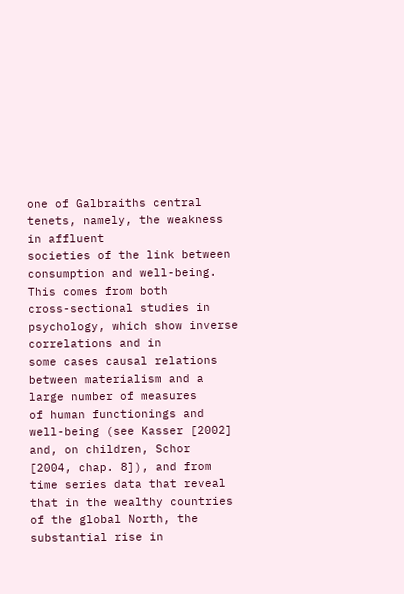one of Galbraiths central tenets, namely, the weakness in affluent
societies of the link between consumption and well-being. This comes from both
cross-sectional studies in psychology, which show inverse correlations and in
some cases causal relations between materialism and a large number of measures
of human functionings and well-being (see Kasser [2002] and, on children, Schor
[2004, chap. 8]), and from time series data that reveal that in the wealthy countries of the global North, the substantial rise in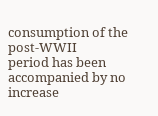consumption of the post-WWII
period has been accompanied by no increase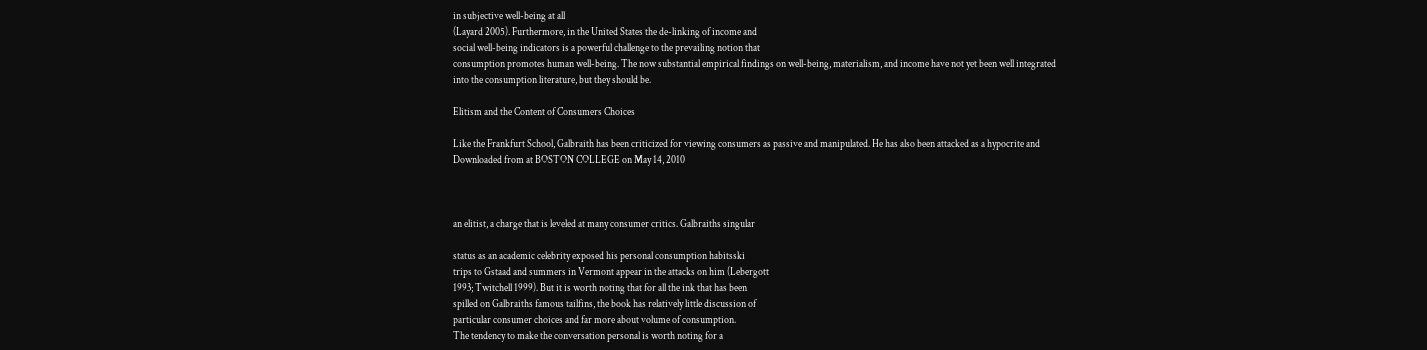in subjective well-being at all
(Layard 2005). Furthermore, in the United States the de-linking of income and
social well-being indicators is a powerful challenge to the prevailing notion that
consumption promotes human well-being. The now substantial empirical findings on well-being, materialism, and income have not yet been well integrated
into the consumption literature, but they should be.

Elitism and the Content of Consumers Choices

Like the Frankfurt School, Galbraith has been criticized for viewing consumers as passive and manipulated. He has also been attacked as a hypocrite and
Downloaded from at BOSTON COLLEGE on May 14, 2010



an elitist, a charge that is leveled at many consumer critics. Galbraiths singular

status as an academic celebrity exposed his personal consumption habitsski
trips to Gstaad and summers in Vermont appear in the attacks on him (Lebergott
1993; Twitchell 1999). But it is worth noting that for all the ink that has been
spilled on Galbraiths famous tailfins, the book has relatively little discussion of
particular consumer choices and far more about volume of consumption.
The tendency to make the conversation personal is worth noting for a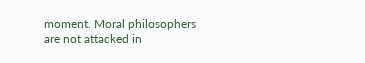moment. Moral philosophers are not attacked in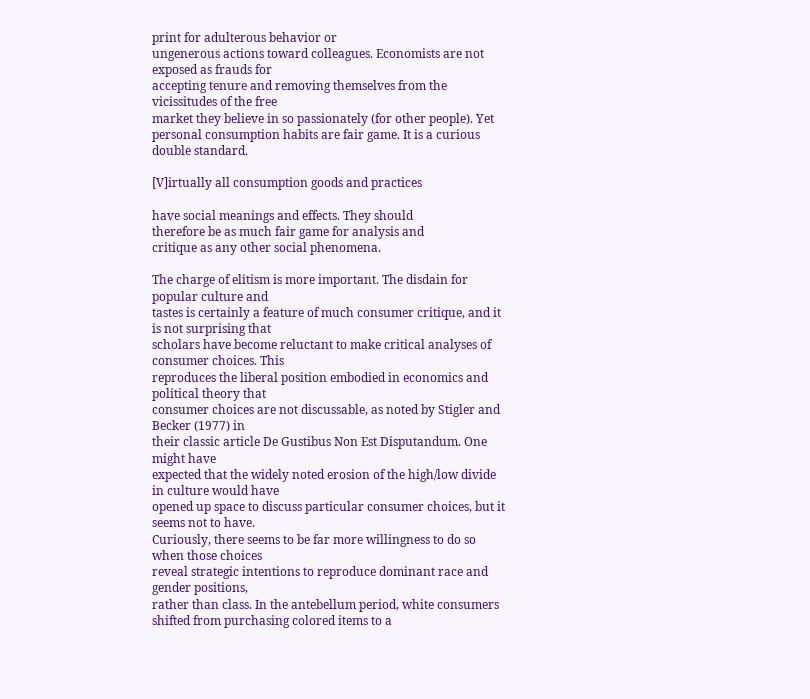print for adulterous behavior or
ungenerous actions toward colleagues. Economists are not exposed as frauds for
accepting tenure and removing themselves from the vicissitudes of the free
market they believe in so passionately (for other people). Yet personal consumption habits are fair game. It is a curious double standard.

[V]irtually all consumption goods and practices

have social meanings and effects. They should
therefore be as much fair game for analysis and
critique as any other social phenomena.

The charge of elitism is more important. The disdain for popular culture and
tastes is certainly a feature of much consumer critique, and it is not surprising that
scholars have become reluctant to make critical analyses of consumer choices. This
reproduces the liberal position embodied in economics and political theory that
consumer choices are not discussable, as noted by Stigler and Becker (1977) in
their classic article De Gustibus Non Est Disputandum. One might have
expected that the widely noted erosion of the high/low divide in culture would have
opened up space to discuss particular consumer choices, but it seems not to have.
Curiously, there seems to be far more willingness to do so when those choices
reveal strategic intentions to reproduce dominant race and gender positions,
rather than class. In the antebellum period, white consumers shifted from purchasing colored items to a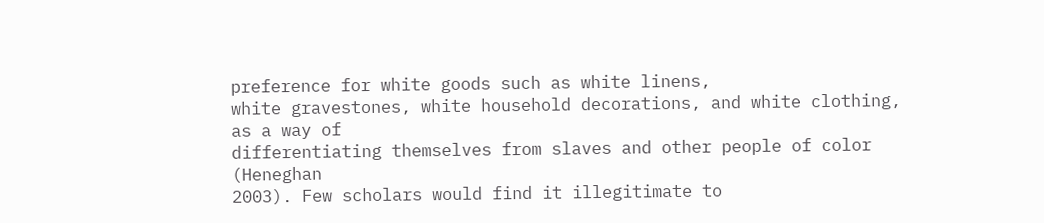preference for white goods such as white linens,
white gravestones, white household decorations, and white clothing, as a way of
differentiating themselves from slaves and other people of color (Heneghan
2003). Few scholars would find it illegitimate to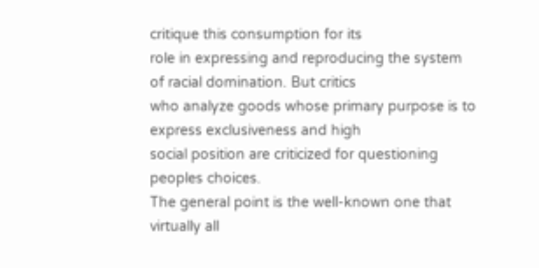critique this consumption for its
role in expressing and reproducing the system of racial domination. But critics
who analyze goods whose primary purpose is to express exclusiveness and high
social position are criticized for questioning peoples choices.
The general point is the well-known one that virtually all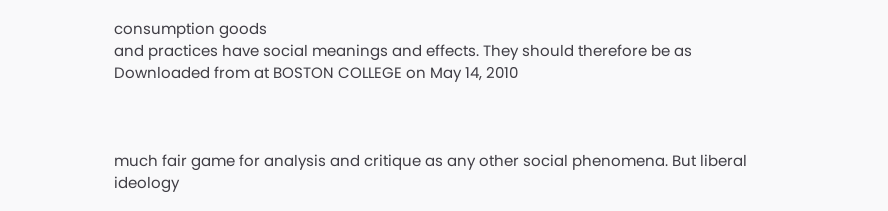consumption goods
and practices have social meanings and effects. They should therefore be as
Downloaded from at BOSTON COLLEGE on May 14, 2010



much fair game for analysis and critique as any other social phenomena. But liberal ideology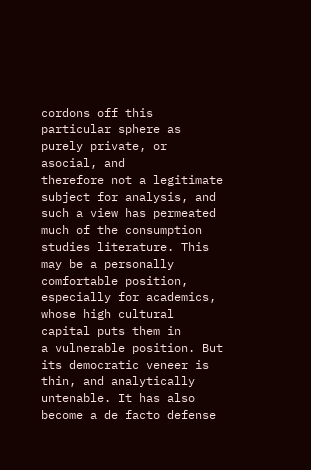cordons off this particular sphere as purely private, or asocial, and
therefore not a legitimate subject for analysis, and such a view has permeated
much of the consumption studies literature. This may be a personally comfortable position, especially for academics, whose high cultural capital puts them in
a vulnerable position. But its democratic veneer is thin, and analytically untenable. It has also become a de facto defense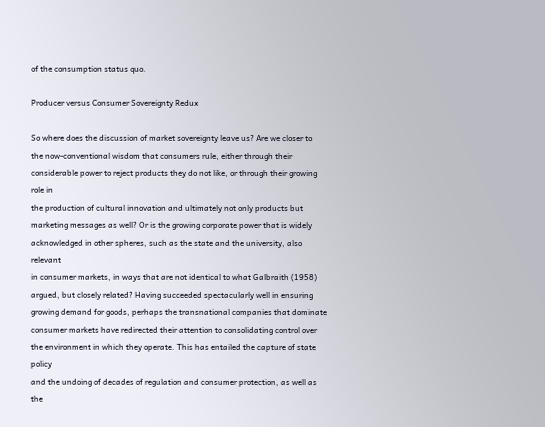of the consumption status quo.

Producer versus Consumer Sovereignty Redux

So where does the discussion of market sovereignty leave us? Are we closer to
the now-conventional wisdom that consumers rule, either through their considerable power to reject products they do not like, or through their growing role in
the production of cultural innovation and ultimately not only products but marketing messages as well? Or is the growing corporate power that is widely
acknowledged in other spheres, such as the state and the university, also relevant
in consumer markets, in ways that are not identical to what Galbraith (1958)
argued, but closely related? Having succeeded spectacularly well in ensuring
growing demand for goods, perhaps the transnational companies that dominate
consumer markets have redirected their attention to consolidating control over
the environment in which they operate. This has entailed the capture of state policy
and the undoing of decades of regulation and consumer protection, as well as the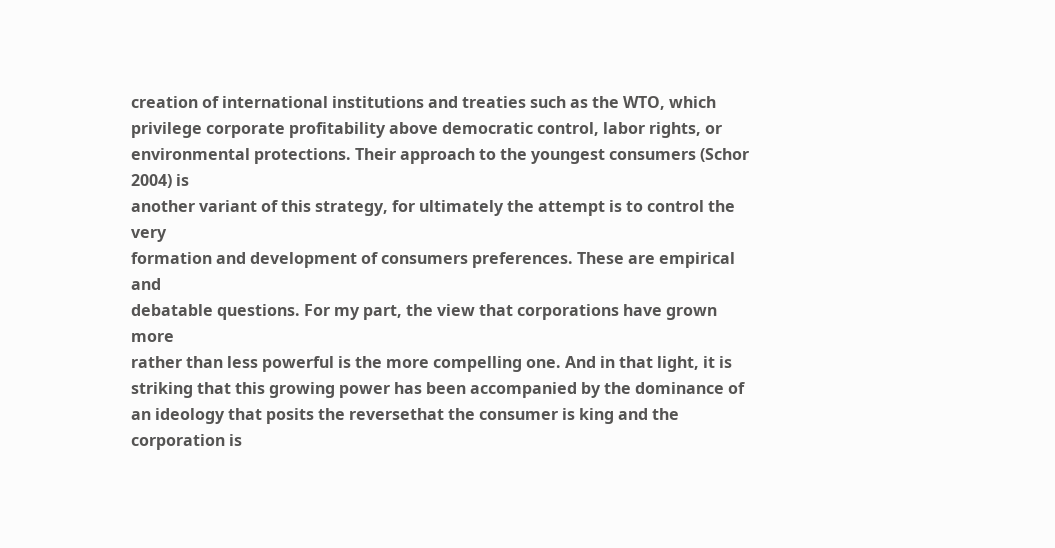creation of international institutions and treaties such as the WTO, which privilege corporate profitability above democratic control, labor rights, or environmental protections. Their approach to the youngest consumers (Schor 2004) is
another variant of this strategy, for ultimately the attempt is to control the very
formation and development of consumers preferences. These are empirical and
debatable questions. For my part, the view that corporations have grown more
rather than less powerful is the more compelling one. And in that light, it is striking that this growing power has been accompanied by the dominance of an ideology that posits the reversethat the consumer is king and the corporation is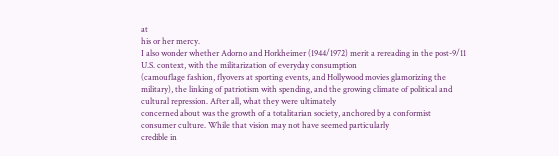at
his or her mercy.
I also wonder whether Adorno and Horkheimer (1944/1972) merit a rereading in the post-9/11 U.S. context, with the militarization of everyday consumption
(camouflage fashion, flyovers at sporting events, and Hollywood movies glamorizing the military), the linking of patriotism with spending, and the growing climate of political and cultural repression. After all, what they were ultimately
concerned about was the growth of a totalitarian society, anchored by a conformist consumer culture. While that vision may not have seemed particularly
credible in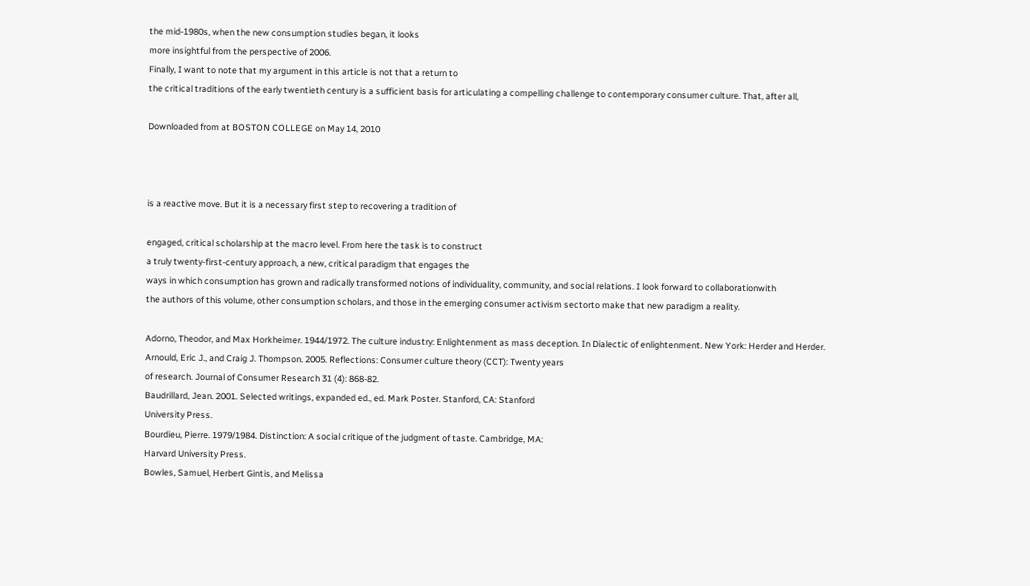the mid-1980s, when the new consumption studies began, it looks
more insightful from the perspective of 2006.
Finally, I want to note that my argument in this article is not that a return to
the critical traditions of the early twentieth century is a sufficient basis for articulating a compelling challenge to contemporary consumer culture. That, after all,

Downloaded from at BOSTON COLLEGE on May 14, 2010



is a reactive move. But it is a necessary first step to recovering a tradition of

engaged, critical scholarship at the macro level. From here the task is to construct
a truly twenty-first-century approach, a new, critical paradigm that engages the
ways in which consumption has grown and radically transformed notions of individuality, community, and social relations. I look forward to collaborationwith
the authors of this volume, other consumption scholars, and those in the emerging consumer activism sectorto make that new paradigm a reality.

Adorno, Theodor, and Max Horkheimer. 1944/1972. The culture industry: Enlightenment as mass deception. In Dialectic of enlightenment. New York: Herder and Herder.
Arnould, Eric J., and Craig J. Thompson. 2005. Reflections: Consumer culture theory (CCT): Twenty years
of research. Journal of Consumer Research 31 (4): 868-82.
Baudrillard, Jean. 2001. Selected writings, expanded ed., ed. Mark Poster. Stanford, CA: Stanford
University Press.
Bourdieu, Pierre. 1979/1984. Distinction: A social critique of the judgment of taste. Cambridge, MA:
Harvard University Press.
Bowles, Samuel, Herbert Gintis, and Melissa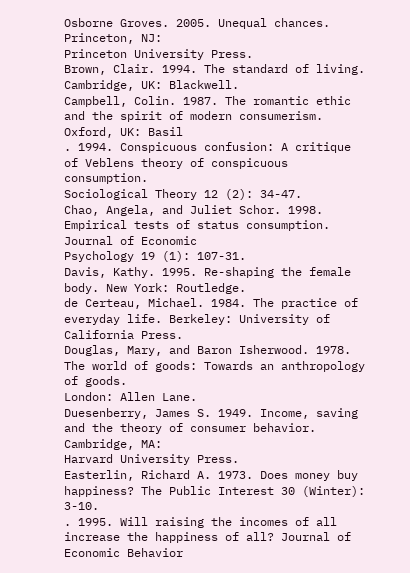Osborne Groves. 2005. Unequal chances. Princeton, NJ:
Princeton University Press.
Brown, Clair. 1994. The standard of living. Cambridge, UK: Blackwell.
Campbell, Colin. 1987. The romantic ethic and the spirit of modern consumerism. Oxford, UK: Basil
. 1994. Conspicuous confusion: A critique of Veblens theory of conspicuous consumption.
Sociological Theory 12 (2): 34-47.
Chao, Angela, and Juliet Schor. 1998. Empirical tests of status consumption. Journal of Economic
Psychology 19 (1): 107-31.
Davis, Kathy. 1995. Re-shaping the female body. New York: Routledge.
de Certeau, Michael. 1984. The practice of everyday life. Berkeley: University of California Press.
Douglas, Mary, and Baron Isherwood. 1978. The world of goods: Towards an anthropology of goods.
London: Allen Lane.
Duesenberry, James S. 1949. Income, saving and the theory of consumer behavior. Cambridge, MA:
Harvard University Press.
Easterlin, Richard A. 1973. Does money buy happiness? The Public Interest 30 (Winter): 3-10.
. 1995. Will raising the incomes of all increase the happiness of all? Journal of Economic Behavior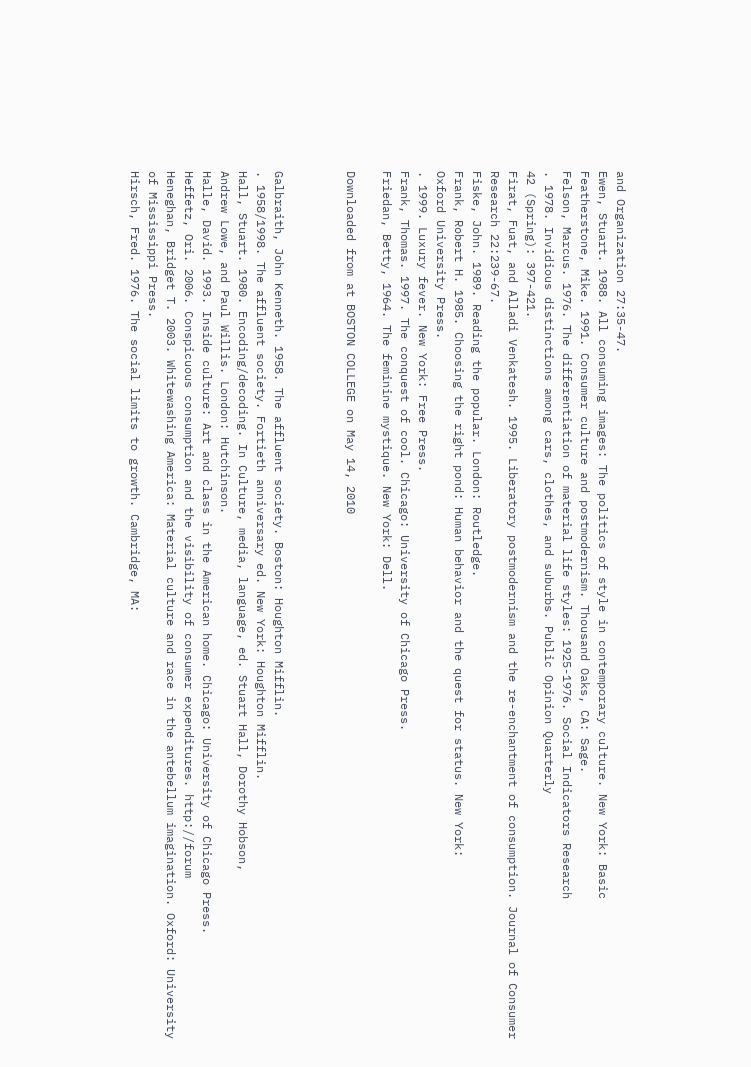and Organization 27:35-47.
Ewen, Stuart. 1988. All consuming images: The politics of style in contemporary culture. New York: Basic
Featherstone, Mike. 1991. Consumer culture and postmodernism. Thousand Oaks, CA: Sage.
Felson, Marcus. 1976. The differentiation of material life styles: 1925-1976. Social Indicators Research
. 1978. Invidious distinctions among cars, clothes, and suburbs. Public Opinion Quarterly
42 (Spring): 397-421.
Firat, Fuat, and Alladi Venkatesh. 1995. Liberatory postmodernism and the re-enchantment of consumption. Journal of Consumer Research 22:239-67.
Fiske, John. 1989. Reading the popular. London: Routledge.
Frank, Robert H. 1985. Choosing the right pond: Human behavior and the quest for status. New York:
Oxford University Press.
. 1999. Luxury fever. New York: Free Press.
Frank, Thomas. 1997. The conquest of cool. Chicago: University of Chicago Press.
Friedan, Betty, 1964. The feminine mystique. New York: Dell.

Downloaded from at BOSTON COLLEGE on May 14, 2010



Galbraith, John Kenneth. 1958. The affluent society. Boston: Houghton Mifflin.
. 1958/1998. The affluent society. Fortieth anniversary ed. New York: Houghton Mifflin.
Hall, Stuart. 1980. Encoding/decoding. In Culture, media, language, ed. Stuart Hall, Dorothy Hobson,
Andrew Lowe, and Paul Willis. London: Hutchinson.
Halle, David. 1993. Inside culture: Art and class in the American home. Chicago: University of Chicago Press.
Heffetz, Ori. 2006. Conspicuous consumption and the visibility of consumer expenditures. http://forum
Heneghan, Bridget T. 2003. Whitewashing America: Material culture and race in the antebellum imagination. Oxford: University of Mississippi Press.
Hirsch, Fred. 1976. The social limits to growth. Cambridge, MA: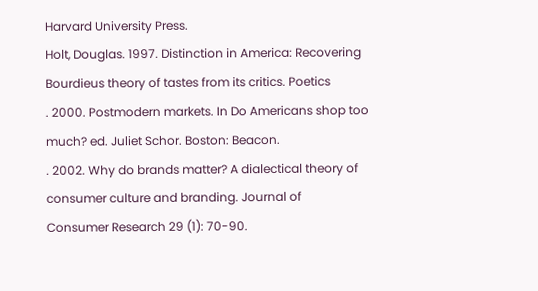Harvard University Press.
Holt, Douglas. 1997. Distinction in America: Recovering Bourdieus theory of tastes from its critics. Poetics
. 2000. Postmodern markets. In Do Americans shop too much? ed. Juliet Schor. Boston: Beacon.
. 2002. Why do brands matter? A dialectical theory of consumer culture and branding. Journal of
Consumer Research 29 (1): 70-90.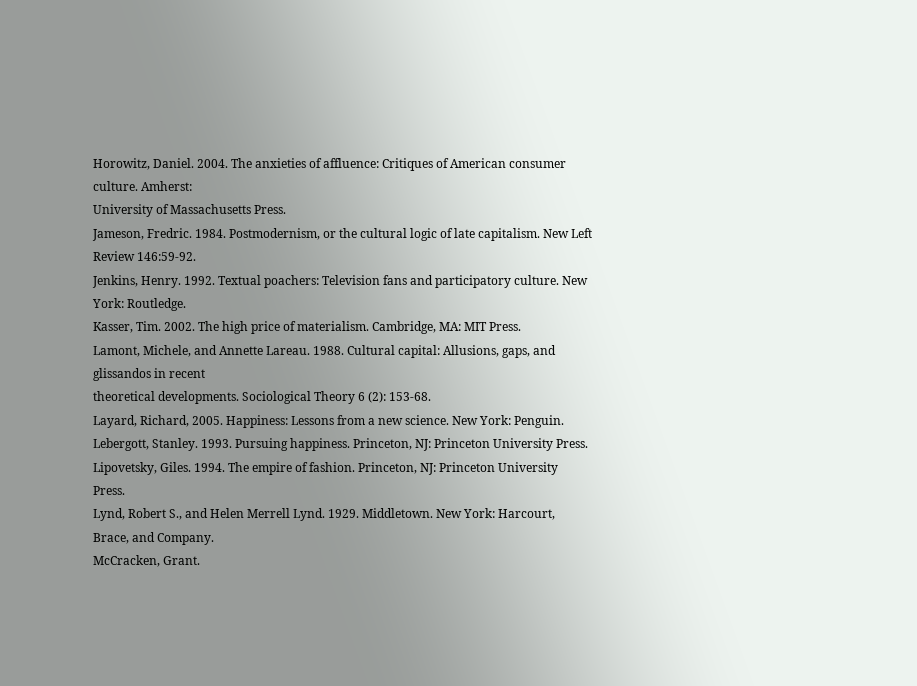Horowitz, Daniel. 2004. The anxieties of affluence: Critiques of American consumer culture. Amherst:
University of Massachusetts Press.
Jameson, Fredric. 1984. Postmodernism, or the cultural logic of late capitalism. New Left Review 146:59-92.
Jenkins, Henry. 1992. Textual poachers: Television fans and participatory culture. New York: Routledge.
Kasser, Tim. 2002. The high price of materialism. Cambridge, MA: MIT Press.
Lamont, Michele, and Annette Lareau. 1988. Cultural capital: Allusions, gaps, and glissandos in recent
theoretical developments. Sociological Theory 6 (2): 153-68.
Layard, Richard, 2005. Happiness: Lessons from a new science. New York: Penguin.
Lebergott, Stanley. 1993. Pursuing happiness. Princeton, NJ: Princeton University Press.
Lipovetsky, Giles. 1994. The empire of fashion. Princeton, NJ: Princeton University Press.
Lynd, Robert S., and Helen Merrell Lynd. 1929. Middletown. New York: Harcourt, Brace, and Company.
McCracken, Grant.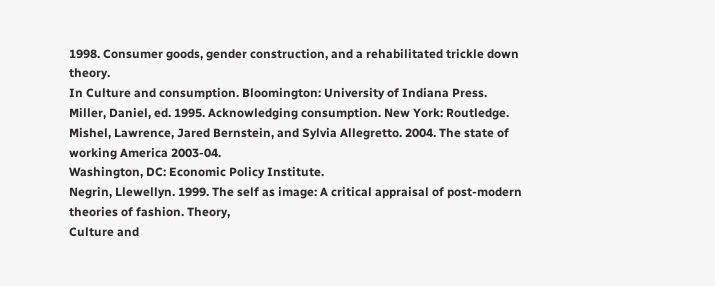1998. Consumer goods, gender construction, and a rehabilitated trickle down theory.
In Culture and consumption. Bloomington: University of Indiana Press.
Miller, Daniel, ed. 1995. Acknowledging consumption. New York: Routledge.
Mishel, Lawrence, Jared Bernstein, and Sylvia Allegretto. 2004. The state of working America 2003-04.
Washington, DC: Economic Policy Institute.
Negrin, Llewellyn. 1999. The self as image: A critical appraisal of post-modern theories of fashion. Theory,
Culture and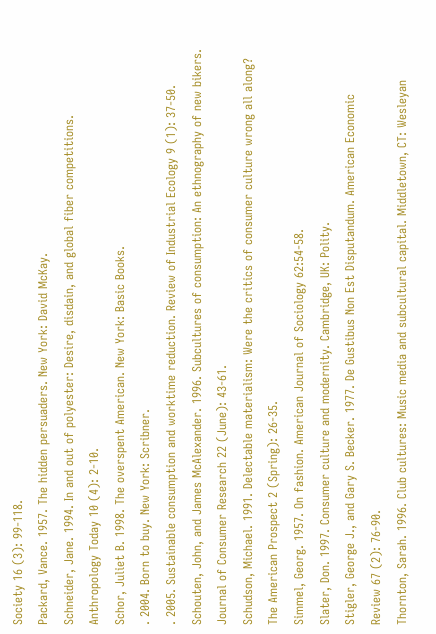Society 16 (3): 99-118.
Packard, Vance. 1957. The hidden persuaders. New York: David McKay.
Schneider, Jane. 1994. In and out of polyester: Desire, disdain, and global fiber competitions.
Anthropology Today 10 (4): 2-10.
Schor, Juliet B. 1998. The overspent American. New York: Basic Books.
. 2004. Born to buy. New York: Scribner.
. 2005. Sustainable consumption and worktime reduction. Review of Industrial Ecology 9 (1): 37-50.
Schouten, John, and James McAlexander. 1996. Subcultures of consumption: An ethnography of new bikers.
Journal of Consumer Research 22 (June): 43-61.
Schudson, Michael. 1991. Delectable materialism: Were the critics of consumer culture wrong all along?
The American Prospect 2 (Spring): 26-35.
Simmel, Georg. 1957. On fashion. American Journal of Sociology 62:54-58.
Slater, Don. 1997. Consumer culture and modernity. Cambridge, UK: Polity.
Stigler, George J., and Gary S. Becker. 1977. De Gustibus Non Est Disputandum. American Economic
Review 67 (2): 76-90.
Thornton, Sarah. 1996. Club cultures: Music media and subcultural capital. Middletown, CT: Wesleyan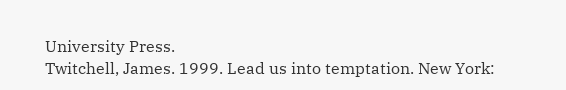University Press.
Twitchell, James. 1999. Lead us into temptation. New York: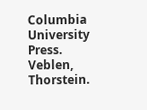Columbia University Press.
Veblen, Thorstein.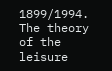1899/1994. The theory of the leisure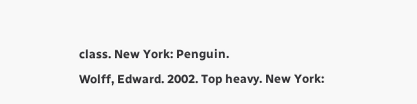class. New York: Penguin.
Wolff, Edward. 2002. Top heavy. New York: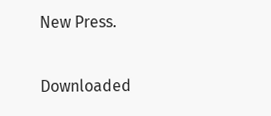New Press.

Downloaded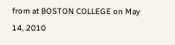from at BOSTON COLLEGE on May 14, 2010